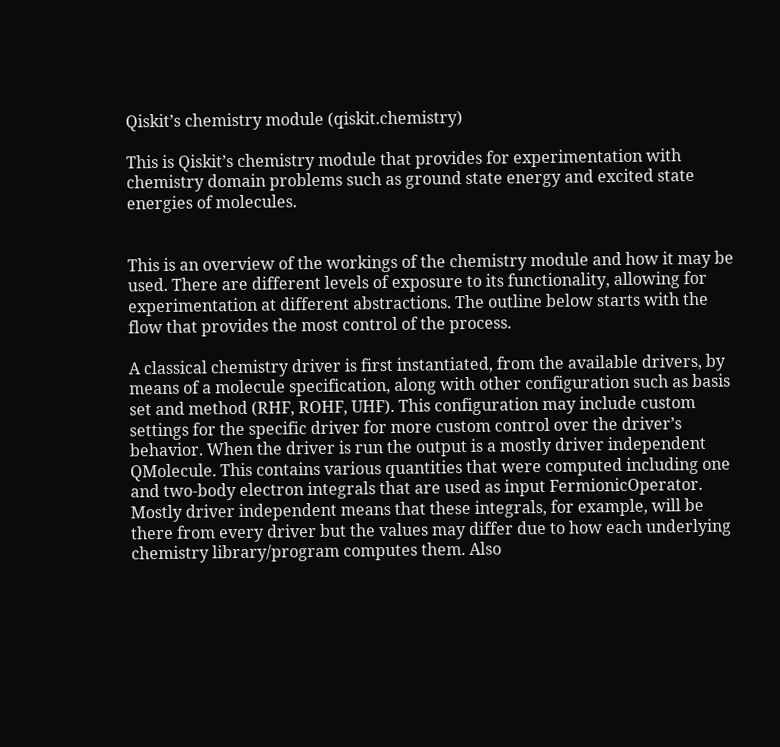Qiskit’s chemistry module (qiskit.chemistry)

This is Qiskit’s chemistry module that provides for experimentation with chemistry domain problems such as ground state energy and excited state energies of molecules.


This is an overview of the workings of the chemistry module and how it may be used. There are different levels of exposure to its functionality, allowing for experimentation at different abstractions. The outline below starts with the flow that provides the most control of the process.

A classical chemistry driver is first instantiated, from the available drivers, by means of a molecule specification, along with other configuration such as basis set and method (RHF, ROHF, UHF). This configuration may include custom settings for the specific driver for more custom control over the driver’s behavior. When the driver is run the output is a mostly driver independent QMolecule. This contains various quantities that were computed including one and two-body electron integrals that are used as input FermionicOperator. Mostly driver independent means that these integrals, for example, will be there from every driver but the values may differ due to how each underlying chemistry library/program computes them. Also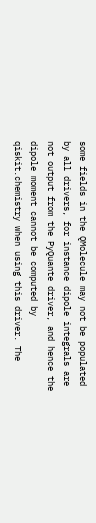some fields in the QMolecule may not be populated by all drivers, for instance dipole integrals are not output from the PyQuante driver, and hence the dipole moment cannot be computed by qiskit.chemistry when using this driver. The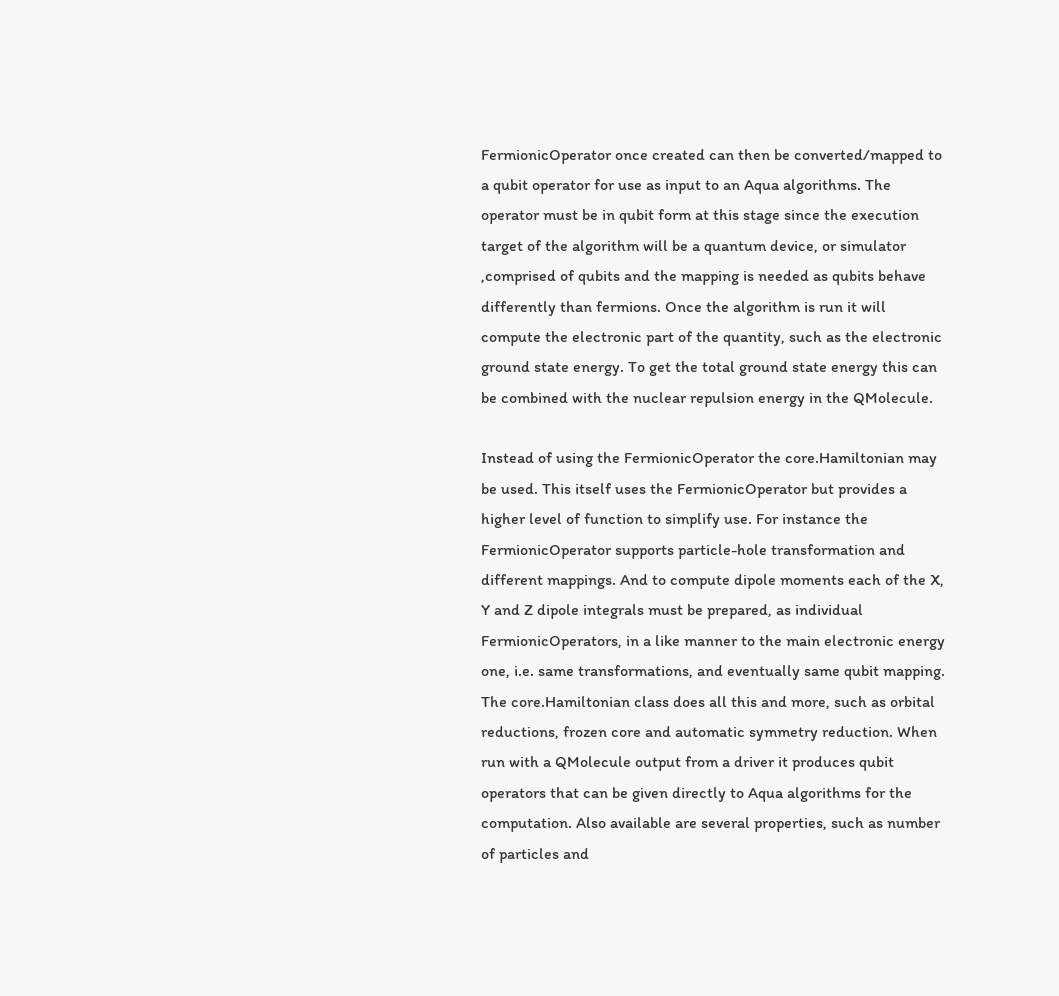FermionicOperator once created can then be converted/mapped to a qubit operator for use as input to an Aqua algorithms. The operator must be in qubit form at this stage since the execution target of the algorithm will be a quantum device, or simulator ,comprised of qubits and the mapping is needed as qubits behave differently than fermions. Once the algorithm is run it will compute the electronic part of the quantity, such as the electronic ground state energy. To get the total ground state energy this can be combined with the nuclear repulsion energy in the QMolecule.

Instead of using the FermionicOperator the core.Hamiltonian may be used. This itself uses the FermionicOperator but provides a higher level of function to simplify use. For instance the FermionicOperator supports particle-hole transformation and different mappings. And to compute dipole moments each of the X, Y and Z dipole integrals must be prepared, as individual FermionicOperators, in a like manner to the main electronic energy one, i.e. same transformations, and eventually same qubit mapping. The core.Hamiltonian class does all this and more, such as orbital reductions, frozen core and automatic symmetry reduction. When run with a QMolecule output from a driver it produces qubit operators that can be given directly to Aqua algorithms for the computation. Also available are several properties, such as number of particles and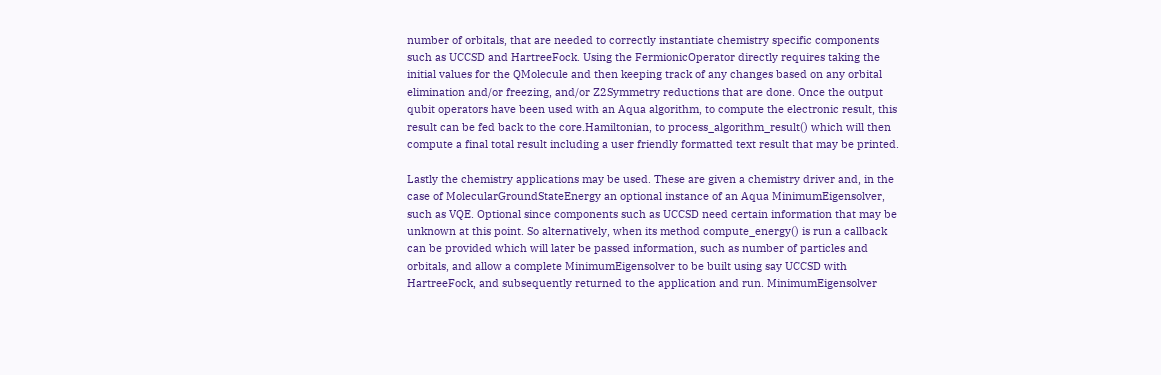number of orbitals, that are needed to correctly instantiate chemistry specific components such as UCCSD and HartreeFock. Using the FermionicOperator directly requires taking the initial values for the QMolecule and then keeping track of any changes based on any orbital elimination and/or freezing, and/or Z2Symmetry reductions that are done. Once the output qubit operators have been used with an Aqua algorithm, to compute the electronic result, this result can be fed back to the core.Hamiltonian, to process_algorithm_result() which will then compute a final total result including a user friendly formatted text result that may be printed.

Lastly the chemistry applications may be used. These are given a chemistry driver and, in the case of MolecularGroundStateEnergy an optional instance of an Aqua MinimumEigensolver, such as VQE. Optional since components such as UCCSD need certain information that may be unknown at this point. So alternatively, when its method compute_energy() is run a callback can be provided which will later be passed information, such as number of particles and orbitals, and allow a complete MinimumEigensolver to be built using say UCCSD with HartreeFock, and subsequently returned to the application and run. MinimumEigensolver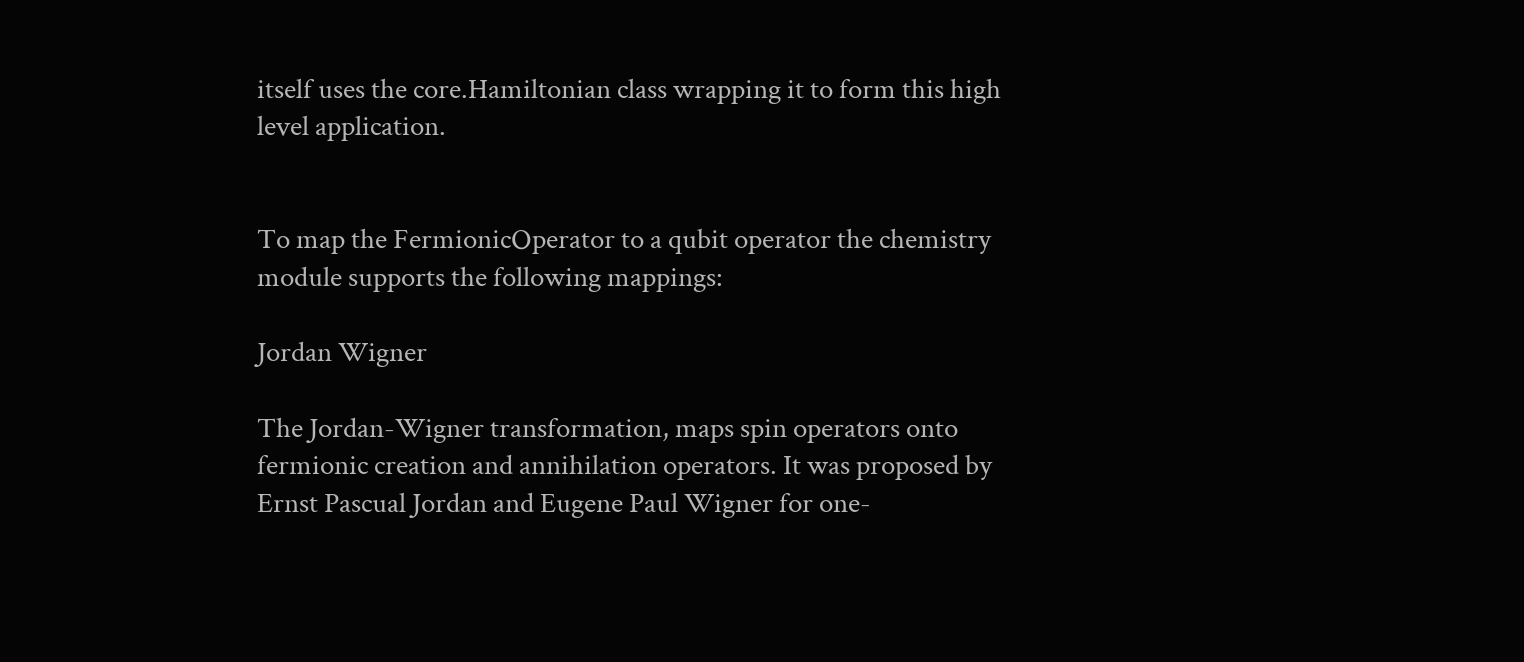itself uses the core.Hamiltonian class wrapping it to form this high level application.


To map the FermionicOperator to a qubit operator the chemistry module supports the following mappings:

Jordan Wigner

The Jordan-Wigner transformation, maps spin operators onto fermionic creation and annihilation operators. It was proposed by Ernst Pascual Jordan and Eugene Paul Wigner for one-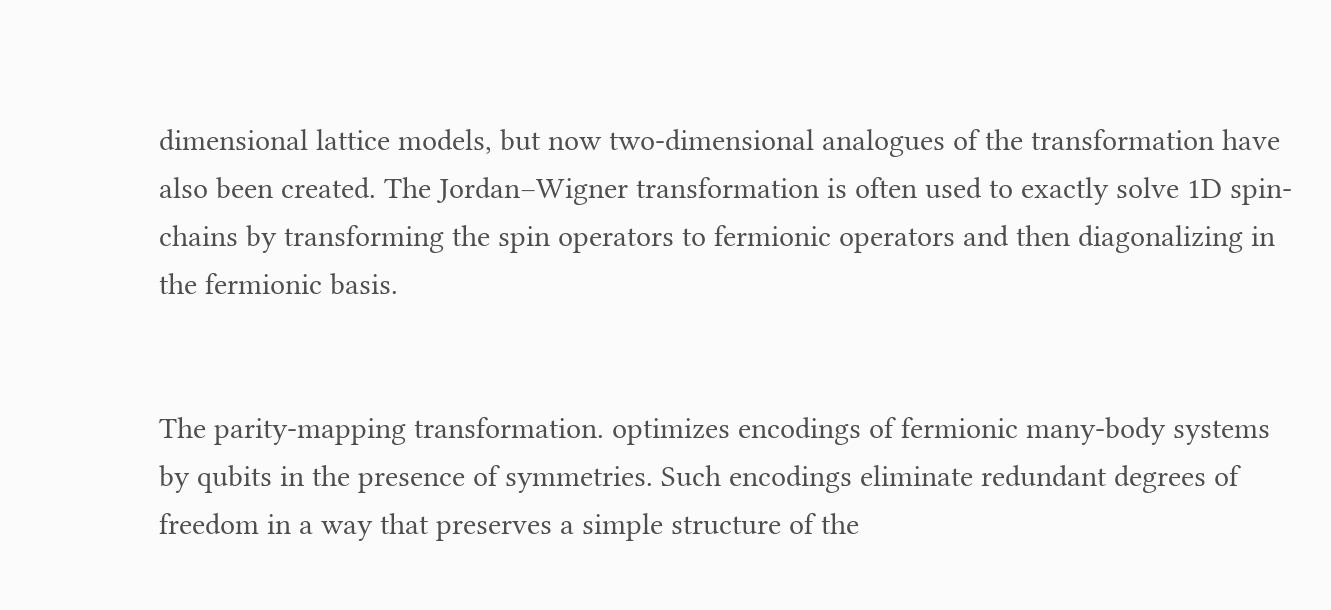dimensional lattice models, but now two-dimensional analogues of the transformation have also been created. The Jordan–Wigner transformation is often used to exactly solve 1D spin-chains by transforming the spin operators to fermionic operators and then diagonalizing in the fermionic basis.


The parity-mapping transformation. optimizes encodings of fermionic many-body systems by qubits in the presence of symmetries. Such encodings eliminate redundant degrees of freedom in a way that preserves a simple structure of the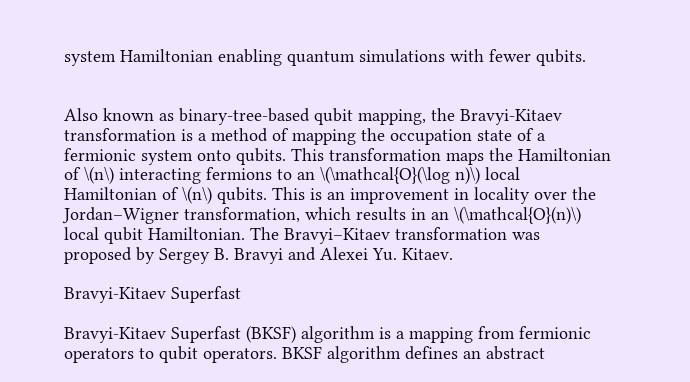system Hamiltonian enabling quantum simulations with fewer qubits.


Also known as binary-tree-based qubit mapping, the Bravyi-Kitaev transformation is a method of mapping the occupation state of a fermionic system onto qubits. This transformation maps the Hamiltonian of \(n\) interacting fermions to an \(\mathcal{O}(\log n)\) local Hamiltonian of \(n\) qubits. This is an improvement in locality over the Jordan–Wigner transformation, which results in an \(\mathcal{O}(n)\) local qubit Hamiltonian. The Bravyi–Kitaev transformation was proposed by Sergey B. Bravyi and Alexei Yu. Kitaev.

Bravyi-Kitaev Superfast

Bravyi-Kitaev Superfast (BKSF) algorithm is a mapping from fermionic operators to qubit operators. BKSF algorithm defines an abstract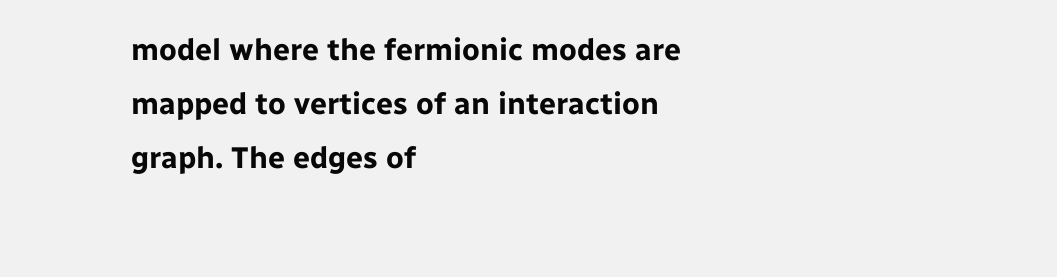model where the fermionic modes are mapped to vertices of an interaction graph. The edges of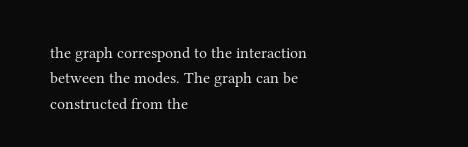the graph correspond to the interaction between the modes. The graph can be constructed from the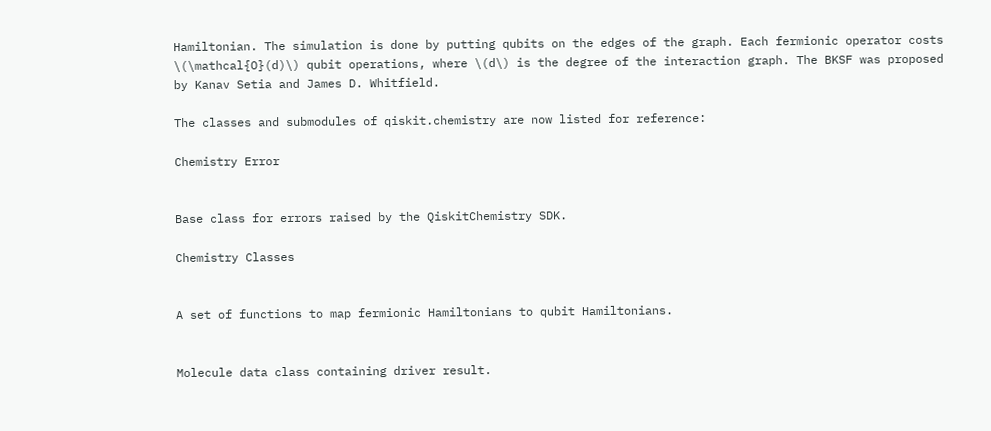Hamiltonian. The simulation is done by putting qubits on the edges of the graph. Each fermionic operator costs \(\mathcal{O}(d)\) qubit operations, where \(d\) is the degree of the interaction graph. The BKSF was proposed by Kanav Setia and James D. Whitfield.

The classes and submodules of qiskit.chemistry are now listed for reference:

Chemistry Error


Base class for errors raised by the QiskitChemistry SDK.

Chemistry Classes


A set of functions to map fermionic Hamiltonians to qubit Hamiltonians.


Molecule data class containing driver result.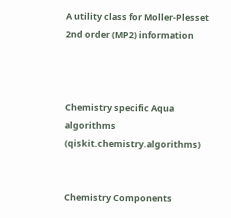A utility class for Moller-Plesset 2nd order (MP2) information



Chemistry specific Aqua algorithms (qiskit.chemistry.algorithms)


Chemistry Components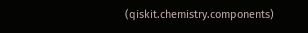(qiskit.chemistry.components)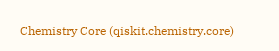Chemistry Core (qiskit.chemistry.core)